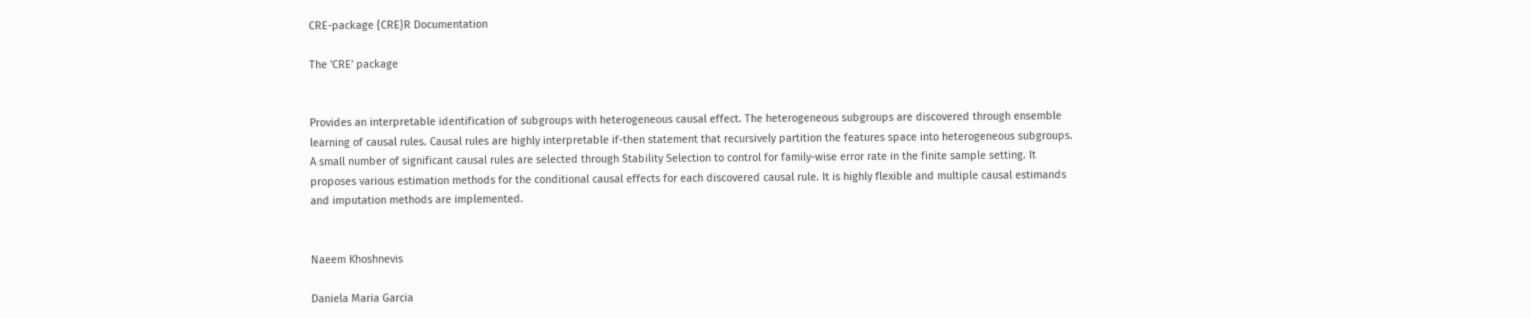CRE-package {CRE}R Documentation

The 'CRE' package


Provides an interpretable identification of subgroups with heterogeneous causal effect. The heterogeneous subgroups are discovered through ensemble learning of causal rules. Causal rules are highly interpretable if-then statement that recursively partition the features space into heterogeneous subgroups. A small number of significant causal rules are selected through Stability Selection to control for family-wise error rate in the finite sample setting. It proposes various estimation methods for the conditional causal effects for each discovered causal rule. It is highly flexible and multiple causal estimands and imputation methods are implemented.


Naeem Khoshnevis

Daniela Maria Garcia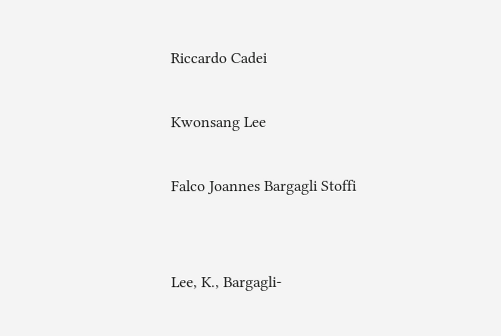Riccardo Cadei

Kwonsang Lee

Falco Joannes Bargagli Stoffi


Lee, K., Bargagli-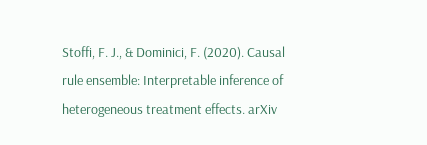Stoffi, F. J., & Dominici, F. (2020). Causal rule ensemble: Interpretable inference of heterogeneous treatment effects. arXiv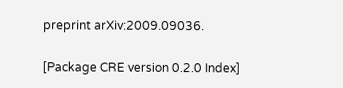preprint arXiv:2009.09036.

[Package CRE version 0.2.0 Index]